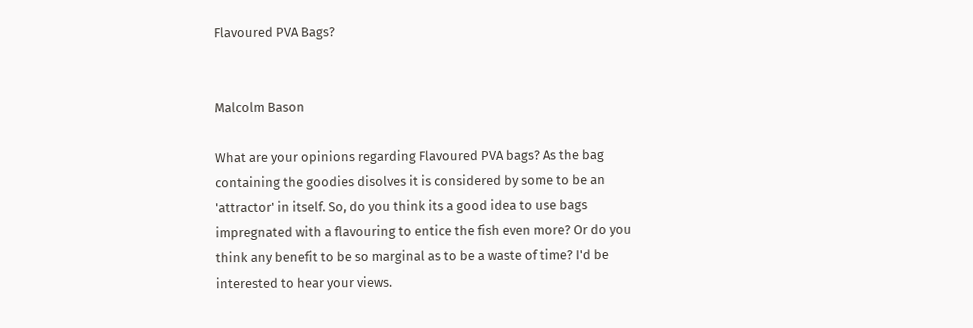Flavoured PVA Bags?


Malcolm Bason

What are your opinions regarding Flavoured PVA bags? As the bag containing the goodies disolves it is considered by some to be an 'attractor' in itself. So, do you think its a good idea to use bags impregnated with a flavouring to entice the fish even more? Or do you think any benefit to be so marginal as to be a waste of time? I'd be interested to hear your views.